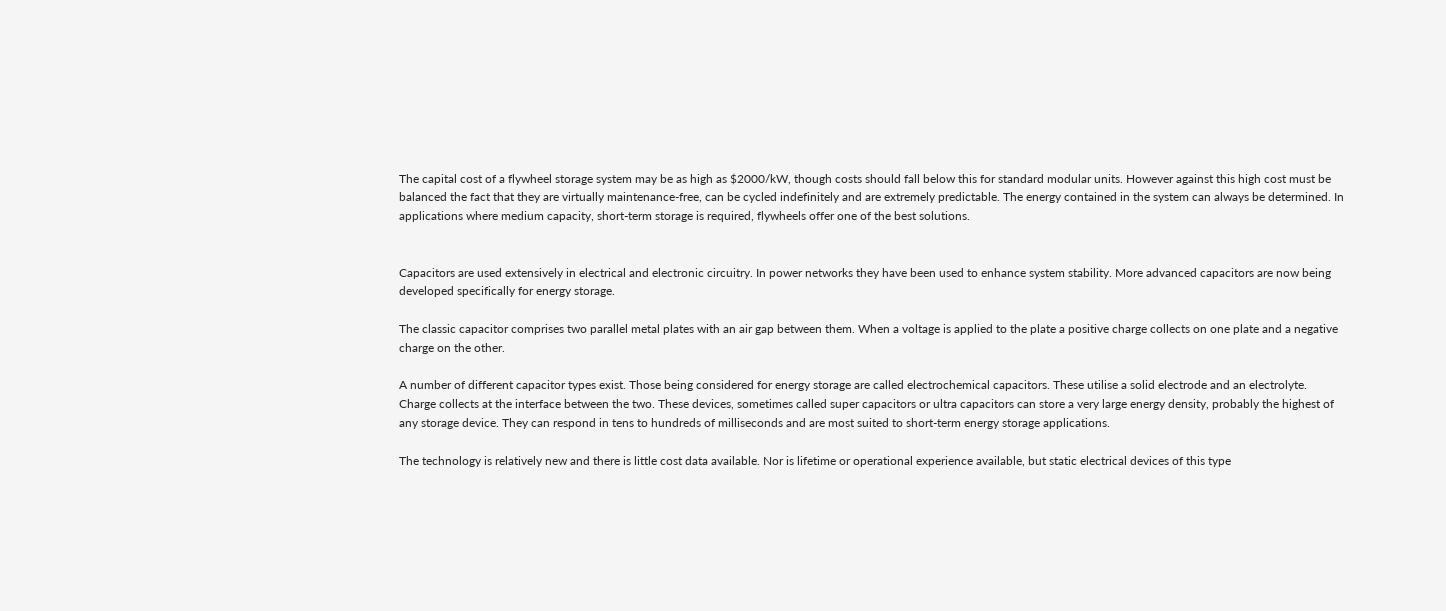The capital cost of a flywheel storage system may be as high as $2000/kW, though costs should fall below this for standard modular units. However against this high cost must be balanced the fact that they are virtually maintenance-free, can be cycled indefinitely and are extremely predictable. The energy contained in the system can always be determined. In applications where medium capacity, short-term storage is required, flywheels offer one of the best solutions.


Capacitors are used extensively in electrical and electronic circuitry. In power networks they have been used to enhance system stability. More advanced capacitors are now being developed specifically for energy storage.

The classic capacitor comprises two parallel metal plates with an air gap between them. When a voltage is applied to the plate a positive charge collects on one plate and a negative charge on the other.

A number of different capacitor types exist. Those being considered for energy storage are called electrochemical capacitors. These utilise a solid electrode and an electrolyte. Charge collects at the interface between the two. These devices, sometimes called super capacitors or ultra capacitors can store a very large energy density, probably the highest of any storage device. They can respond in tens to hundreds of milliseconds and are most suited to short-term energy storage applications.

The technology is relatively new and there is little cost data available. Nor is lifetime or operational experience available, but static electrical devices of this type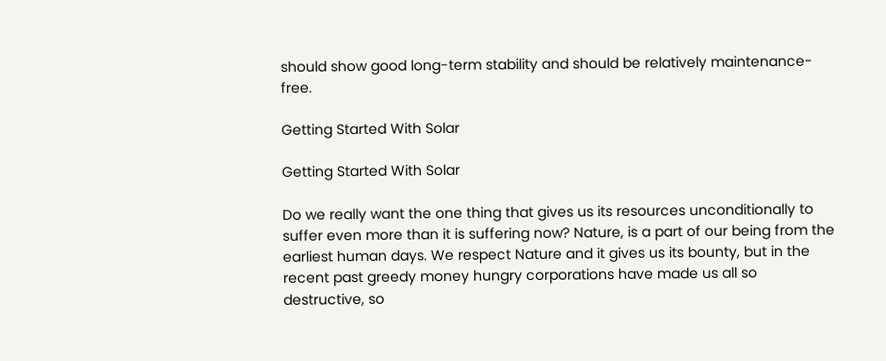should show good long-term stability and should be relatively maintenance-free.

Getting Started With Solar

Getting Started With Solar

Do we really want the one thing that gives us its resources unconditionally to suffer even more than it is suffering now? Nature, is a part of our being from the earliest human days. We respect Nature and it gives us its bounty, but in the recent past greedy money hungry corporations have made us all so destructive, so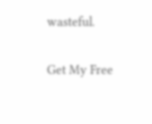wasteful.

Get My Free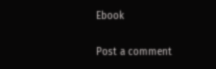Ebook

Post a comment